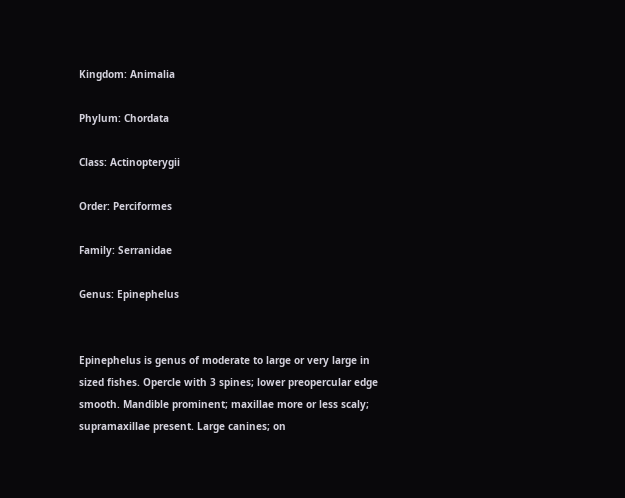Kingdom: Animalia

Phylum: Chordata

Class: Actinopterygii

Order: Perciformes

Family: Serranidae

Genus: Epinephelus


Epinephelus is genus of moderate to large or very large in sized fishes. Opercle with 3 spines; lower preopercular edge smooth. Mandible prominent; maxillae more or less scaly; supramaxillae present. Large canines; on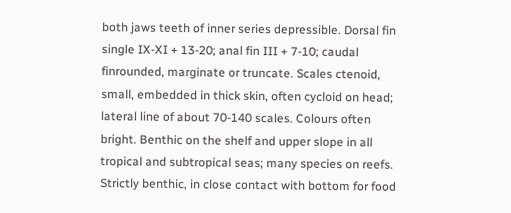both jaws teeth of inner series depressible. Dorsal fin single IX-XI + 13-20; anal fin III + 7-10; caudal finrounded, marginate or truncate. Scales ctenoid, small, embedded in thick skin, often cycloid on head; lateral line of about 70-140 scales. Colours often bright. Benthic on the shelf and upper slope in all tropical and subtropical seas; many species on reefs. Strictly benthic, in close contact with bottom for food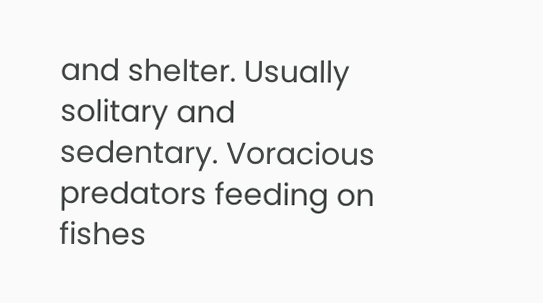and shelter. Usually solitary and sedentary. Voracious predators feeding on fishes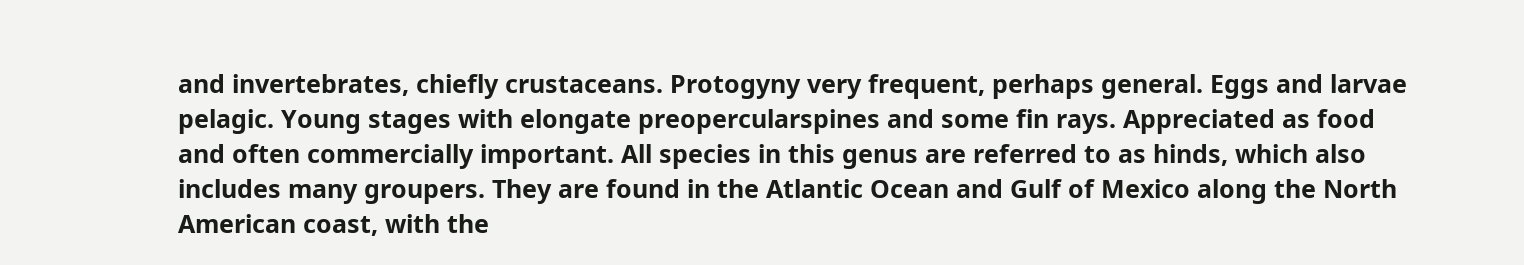and invertebrates, chiefly crustaceans. Protogyny very frequent, perhaps general. Eggs and larvae pelagic. Young stages with elongate preopercularspines and some fin rays. Appreciated as food and often commercially important. All species in this genus are referred to as hinds, which also includes many groupers. They are found in the Atlantic Ocean and Gulf of Mexico along the North American coast, with the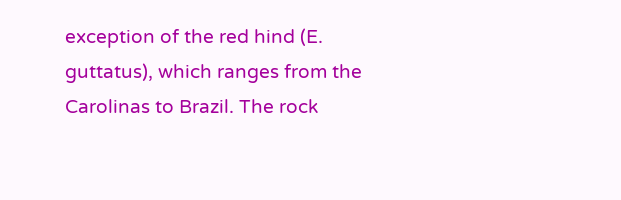exception of the red hind (E. guttatus), which ranges from the Carolinas to Brazil. The rock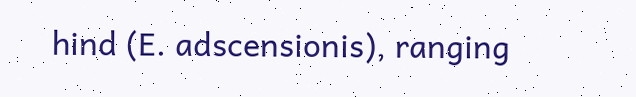hind (E. adscensionis), ranging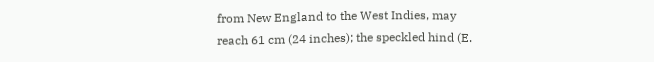from New England to the West Indies, may reach 61 cm (24 inches); the speckled hind (E.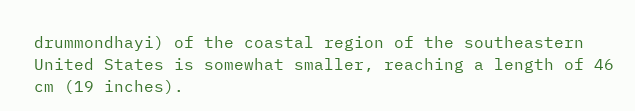drummondhayi) of the coastal region of the southeastern United States is somewhat smaller, reaching a length of 46 cm (19 inches).